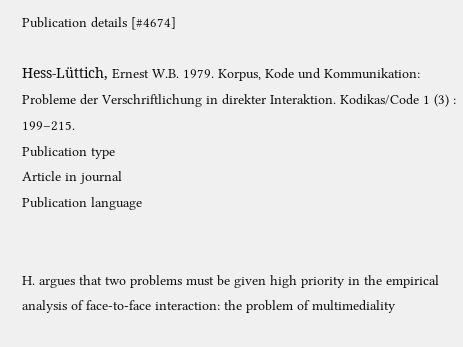Publication details [#4674]

Hess-Lüttich, Ernest W.B. 1979. Korpus, Kode und Kommunikation: Probleme der Verschriftlichung in direkter Interaktion. Kodikas/Code 1 (3) : 199–215.
Publication type
Article in journal
Publication language


H. argues that two problems must be given high priority in the empirical analysis of face-to-face interaction: the problem of multimediality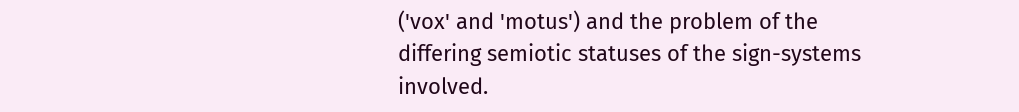('vox' and 'motus') and the problem of the differing semiotic statuses of the sign-systems involved.